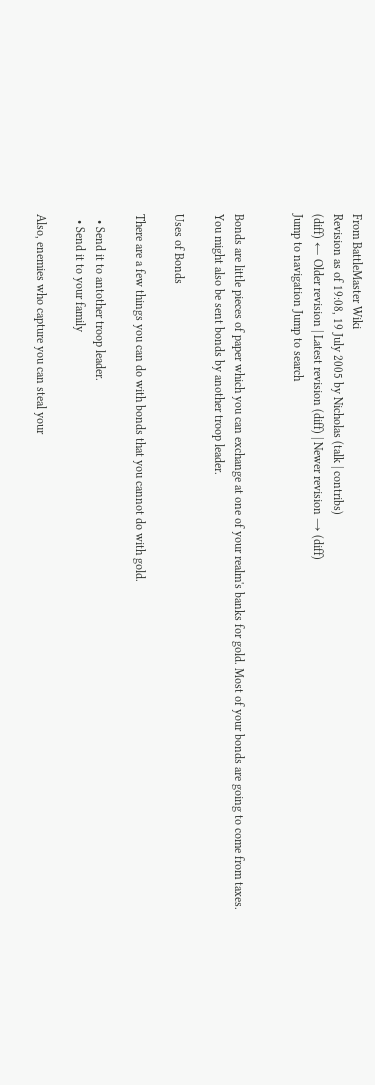From BattleMaster Wiki
Revision as of 19:08, 19 July 2005 by Nicholas (talk | contribs)
(diff) ← Older revision | Latest revision (diff) | Newer revision → (diff)
Jump to navigation Jump to search


Bonds are little pieces of paper which you can exchange at one of your realm's banks for gold. Most of your bonds are going to come from taxes. You might also be sent bonds by another troop leader.

Uses of Bonds

There are a few things you can do with bonds that you cannot do with gold.

  • Send it to antother troop leader.
  • Send it to your family

Also, enemies who capture you can steal your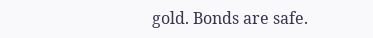gold. Bonds are safe.